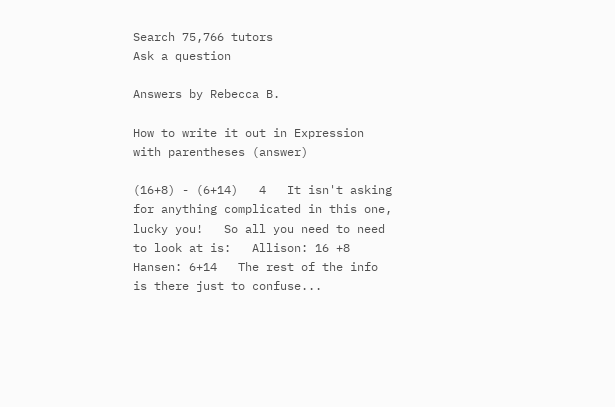Search 75,766 tutors
Ask a question

Answers by Rebecca B.

How to write it out in Expression with parentheses (answer)

(16+8) - (6+14)   4   It isn't asking for anything complicated in this one, lucky you!   So all you need to need to look at is:   Allison: 16 +8   Hansen: 6+14   The rest of the info is there just to confuse...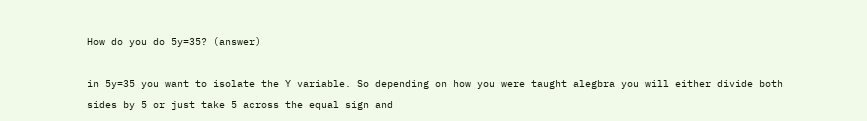How do you do 5y=35? (answer)

in 5y=35 you want to isolate the Y variable. So depending on how you were taught alegbra you will either divide both sides by 5 or just take 5 across the equal sign and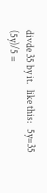divde 35 by it.   like this:   5y=35 (5y)/5 =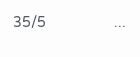35/5                 ...